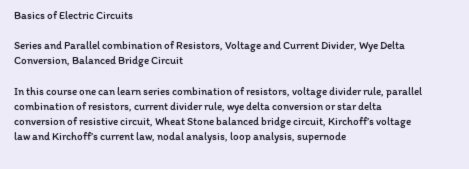Basics of Electric Circuits

Series and Parallel combination of Resistors, Voltage and Current Divider, Wye Delta Conversion, Balanced Bridge Circuit

In this course one can learn series combination of resistors, voltage divider rule, parallel combination of resistors, current divider rule, wye delta conversion or star delta conversion of resistive circuit, Wheat Stone balanced bridge circuit, Kirchoff’s voltage law and Kirchoff’s current law, nodal analysis, loop analysis, supernode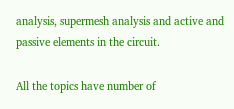analysis, supermesh analysis and active and passive elements in the circuit.

All the topics have number of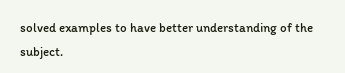solved examples to have better understanding of the subject.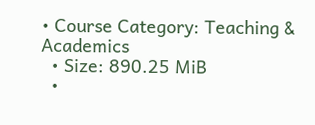• Course Category: Teaching & Academics
  • Size: 890.25 MiB
  •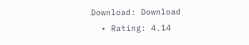Download: Download
  • Rating: 4.14